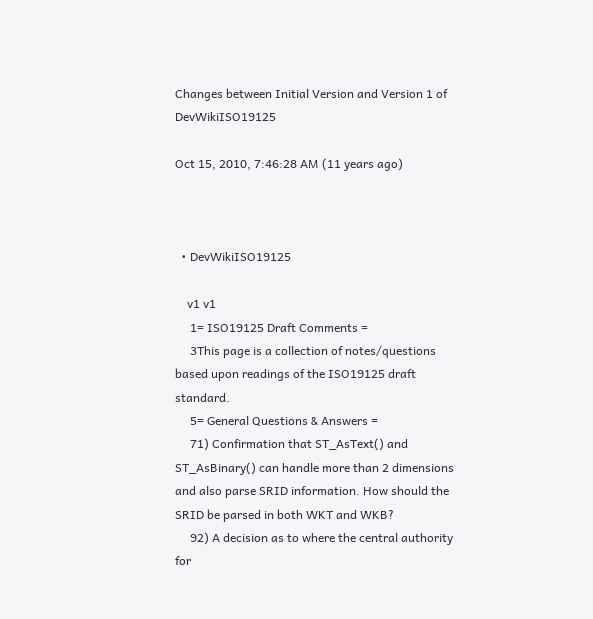Changes between Initial Version and Version 1 of DevWikiISO19125

Oct 15, 2010, 7:46:28 AM (11 years ago)



  • DevWikiISO19125

    v1 v1
     1= ISO19125 Draft Comments =
     3This page is a collection of notes/questions based upon readings of the ISO19125 draft standard.
     5= General Questions & Answers =
     71) Confirmation that ST_AsText() and ST_AsBinary() can handle more than 2 dimensions and also parse SRID information. How should the SRID be parsed in both WKT and WKB?
     92) A decision as to where the central authority for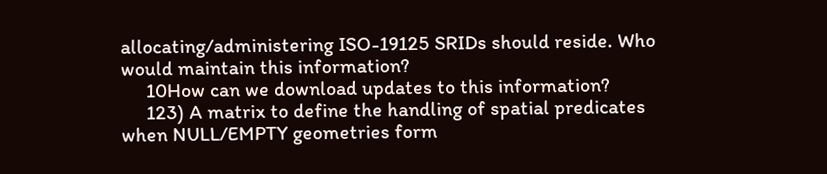allocating/administering ISO-19125 SRIDs should reside. Who would maintain this information?
     10How can we download updates to this information?
     123) A matrix to define the handling of spatial predicates when NULL/EMPTY geometries form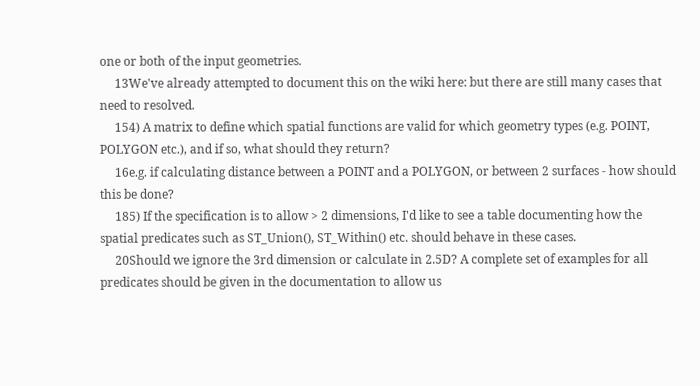one or both of the input geometries.
     13We've already attempted to document this on the wiki here: but there are still many cases that need to resolved.
     154) A matrix to define which spatial functions are valid for which geometry types (e.g. POINT, POLYGON etc.), and if so, what should they return?
     16e.g. if calculating distance between a POINT and a POLYGON, or between 2 surfaces - how should this be done?
     185) If the specification is to allow > 2 dimensions, I'd like to see a table documenting how the spatial predicates such as ST_Union(), ST_Within() etc. should behave in these cases.
     20Should we ignore the 3rd dimension or calculate in 2.5D? A complete set of examples for all predicates should be given in the documentation to allow us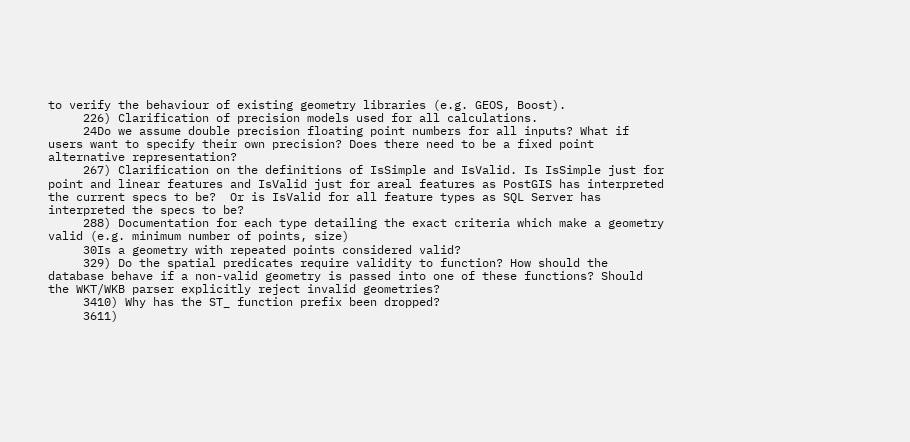to verify the behaviour of existing geometry libraries (e.g. GEOS, Boost).
     226) Clarification of precision models used for all calculations.
     24Do we assume double precision floating point numbers for all inputs? What if users want to specify their own precision? Does there need to be a fixed point alternative representation?
     267) Clarification on the definitions of IsSimple and IsValid. Is IsSimple just for point and linear features and IsValid just for areal features as PostGIS has interpreted the current specs to be?  Or is IsValid for all feature types as SQL Server has interpreted the specs to be?
     288) Documentation for each type detailing the exact criteria which make a geometry valid (e.g. minimum number of points, size)
     30Is a geometry with repeated points considered valid?
     329) Do the spatial predicates require validity to function? How should the database behave if a non-valid geometry is passed into one of these functions? Should the WKT/WKB parser explicitly reject invalid geometries?
     3410) Why has the ST_ function prefix been dropped?
     3611)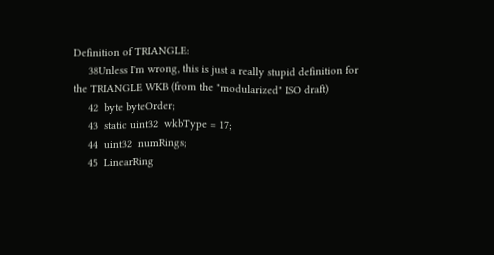Definition of TRIANGLE:
     38Unless I'm wrong, this is just a really stupid definition for the TRIANGLE WKB (from the "modularized" ISO draft)
     42  byte byteOrder;
     43  static uint32  wkbType = 17;
     44  uint32  numRings;
     45  LinearRing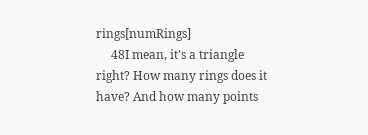rings[numRings]
     48I mean, it's a triangle right? How many rings does it have? And how many points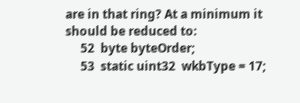are in that ring? At a minimum it should be reduced to:
     52  byte byteOrder;
     53  static uint32  wkbType = 17;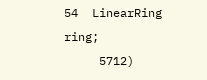54  LinearRing ring;
     5712)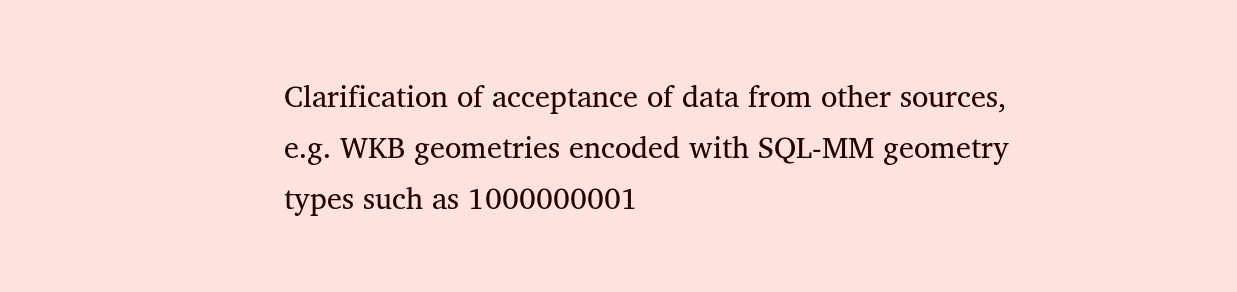Clarification of acceptance of data from other sources, e.g. WKB geometries encoded with SQL-MM geometry types such as 1000000001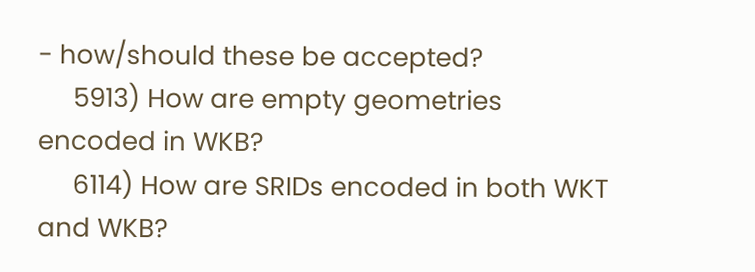- how/should these be accepted?
     5913) How are empty geometries encoded in WKB?
     6114) How are SRIDs encoded in both WKT and WKB?